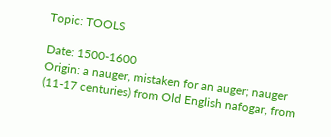Topic: TOOLS

Date: 1500-1600
Origin: a nauger, mistaken for an auger; nauger (11-17 centuries) from Old English nafogar, from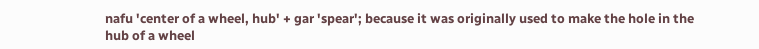nafu 'center of a wheel, hub' + gar 'spear'; because it was originally used to make the hole in the hub of a wheel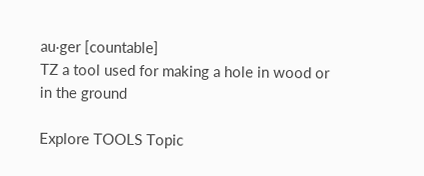au‧ger [countable]
TZ a tool used for making a hole in wood or in the ground

Explore TOOLS Topic